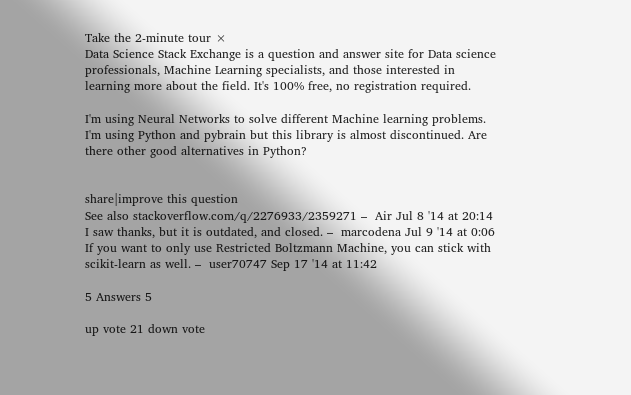Take the 2-minute tour ×
Data Science Stack Exchange is a question and answer site for Data science professionals, Machine Learning specialists, and those interested in learning more about the field. It's 100% free, no registration required.

I'm using Neural Networks to solve different Machine learning problems. I'm using Python and pybrain but this library is almost discontinued. Are there other good alternatives in Python?


share|improve this question
See also stackoverflow.com/q/2276933/2359271 –  Air Jul 8 '14 at 20:14
I saw thanks, but it is outdated, and closed. –  marcodena Jul 9 '14 at 0:06
If you want to only use Restricted Boltzmann Machine, you can stick with scikit-learn as well. –  user70747 Sep 17 '14 at 11:42

5 Answers 5

up vote 21 down vote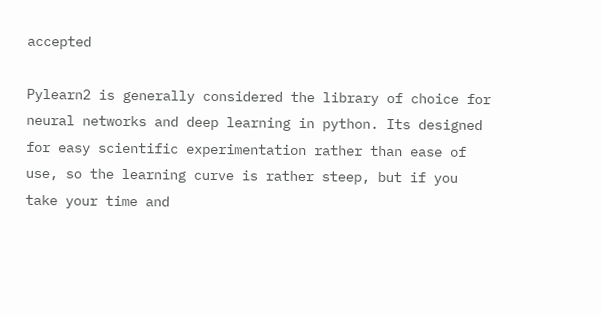accepted

Pylearn2 is generally considered the library of choice for neural networks and deep learning in python. Its designed for easy scientific experimentation rather than ease of use, so the learning curve is rather steep, but if you take your time and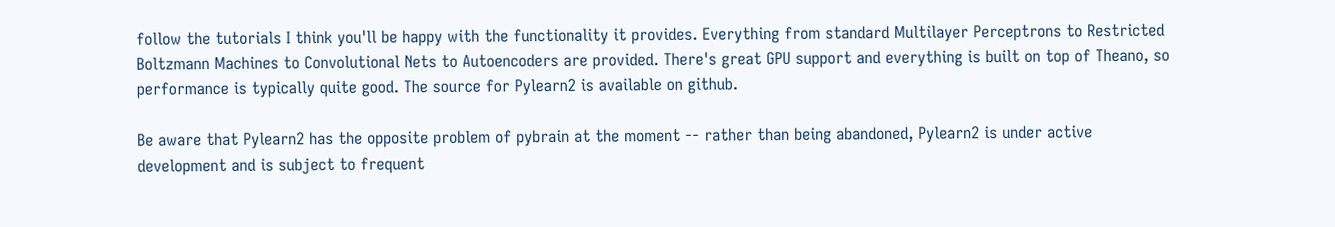follow the tutorials I think you'll be happy with the functionality it provides. Everything from standard Multilayer Perceptrons to Restricted Boltzmann Machines to Convolutional Nets to Autoencoders are provided. There's great GPU support and everything is built on top of Theano, so performance is typically quite good. The source for Pylearn2 is available on github.

Be aware that Pylearn2 has the opposite problem of pybrain at the moment -- rather than being abandoned, Pylearn2 is under active development and is subject to frequent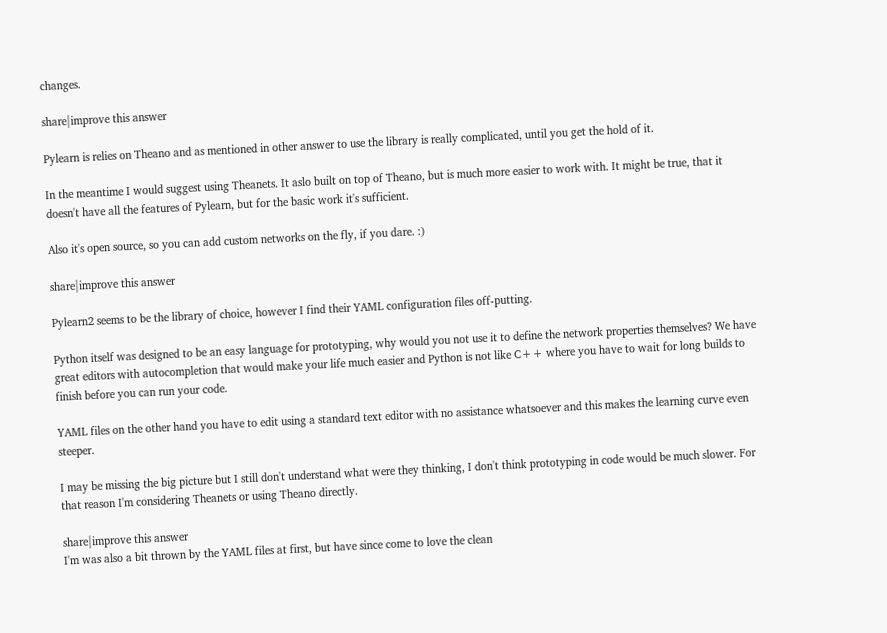changes.

share|improve this answer

Pylearn is relies on Theano and as mentioned in other answer to use the library is really complicated, until you get the hold of it.

In the meantime I would suggest using Theanets. It aslo built on top of Theano, but is much more easier to work with. It might be true, that it doesn't have all the features of Pylearn, but for the basic work it's sufficient.

Also it's open source, so you can add custom networks on the fly, if you dare. :)

share|improve this answer

Pylearn2 seems to be the library of choice, however I find their YAML configuration files off-putting.

Python itself was designed to be an easy language for prototyping, why would you not use it to define the network properties themselves? We have great editors with autocompletion that would make your life much easier and Python is not like C++ where you have to wait for long builds to finish before you can run your code.

YAML files on the other hand you have to edit using a standard text editor with no assistance whatsoever and this makes the learning curve even steeper.

I may be missing the big picture but I still don't understand what were they thinking, I don't think prototyping in code would be much slower. For that reason I'm considering Theanets or using Theano directly.

share|improve this answer
I'm was also a bit thrown by the YAML files at first, but have since come to love the clean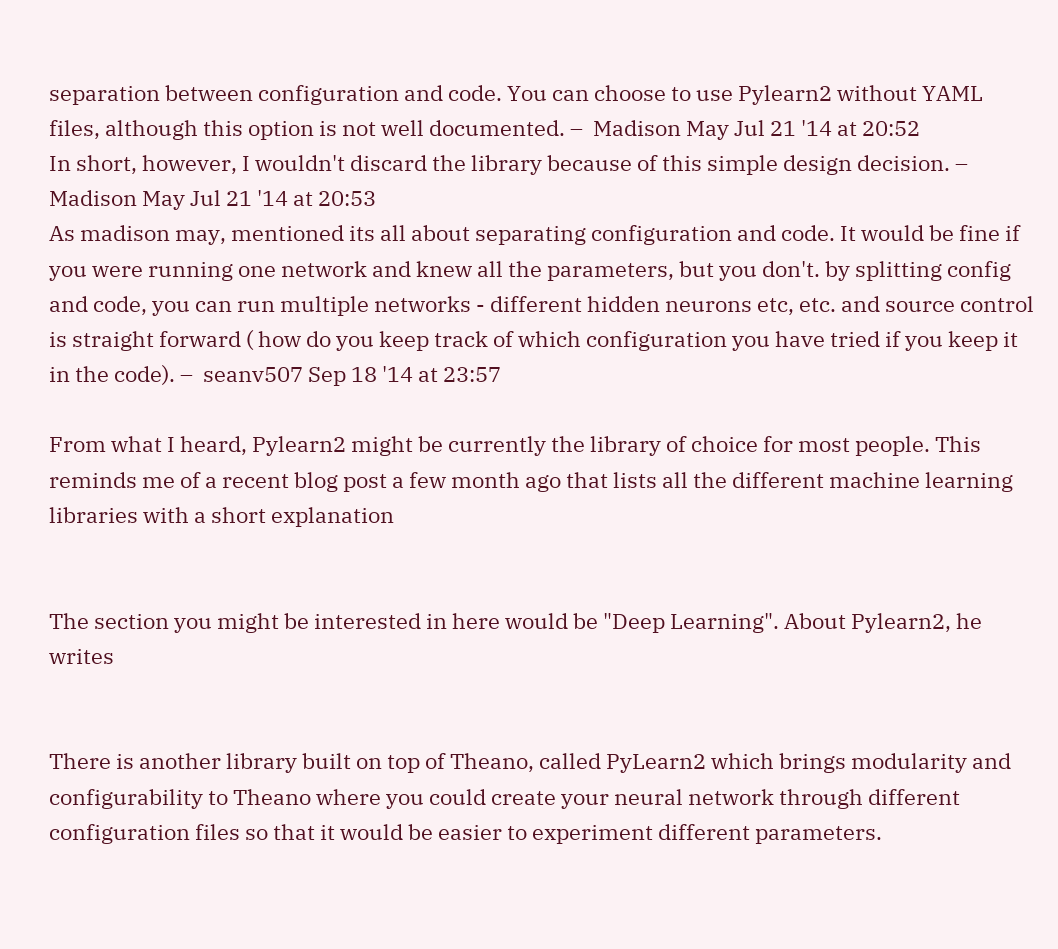separation between configuration and code. You can choose to use Pylearn2 without YAML files, although this option is not well documented. –  Madison May Jul 21 '14 at 20:52
In short, however, I wouldn't discard the library because of this simple design decision. –  Madison May Jul 21 '14 at 20:53
As madison may, mentioned its all about separating configuration and code. It would be fine if you were running one network and knew all the parameters, but you don't. by splitting config and code, you can run multiple networks - different hidden neurons etc, etc. and source control is straight forward ( how do you keep track of which configuration you have tried if you keep it in the code). –  seanv507 Sep 18 '14 at 23:57

From what I heard, Pylearn2 might be currently the library of choice for most people. This reminds me of a recent blog post a few month ago that lists all the different machine learning libraries with a short explanation


The section you might be interested in here would be "Deep Learning". About Pylearn2, he writes


There is another library built on top of Theano, called PyLearn2 which brings modularity and configurability to Theano where you could create your neural network through different configuration files so that it would be easier to experiment different parameters.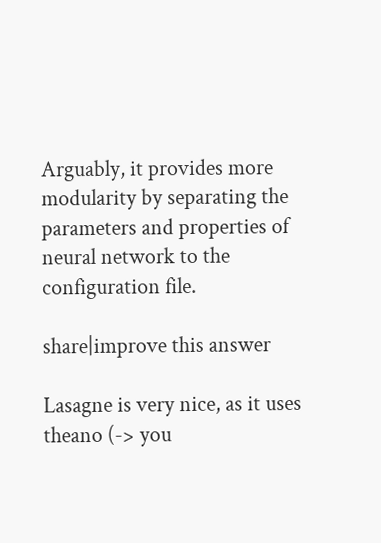Arguably, it provides more modularity by separating the parameters and properties of neural network to the configuration file.

share|improve this answer

Lasagne is very nice, as it uses theano (-> you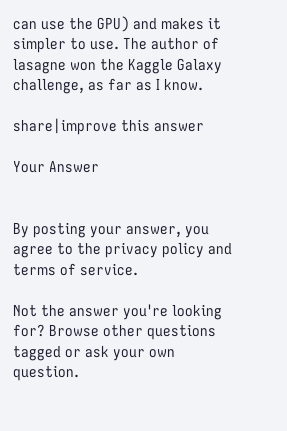can use the GPU) and makes it simpler to use. The author of lasagne won the Kaggle Galaxy challenge, as far as I know.

share|improve this answer

Your Answer


By posting your answer, you agree to the privacy policy and terms of service.

Not the answer you're looking for? Browse other questions tagged or ask your own question.